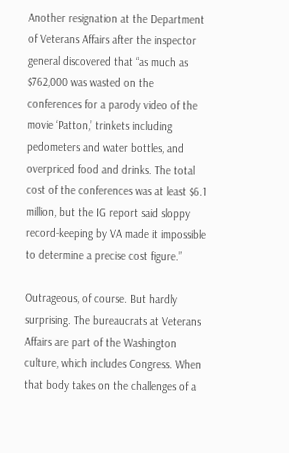Another resignation at the Department of Veterans Affairs after the inspector general discovered that “as much as $762,000 was wasted on the conferences for a parody video of the movie ‘Patton,’ trinkets including pedometers and water bottles, and overpriced food and drinks. The total cost of the conferences was at least $6.1 million, but the IG report said sloppy record-keeping by VA made it impossible to determine a precise cost figure.”

Outrageous, of course. But hardly surprising. The bureaucrats at Veterans Affairs are part of the Washington culture, which includes Congress. When that body takes on the challenges of a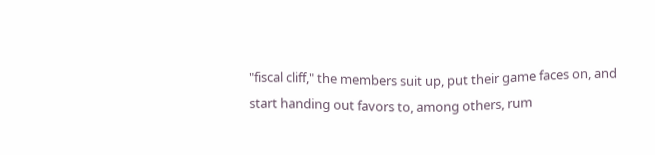"fiscal cliff," the members suit up, put their game faces on, and start handing out favors to, among others, rum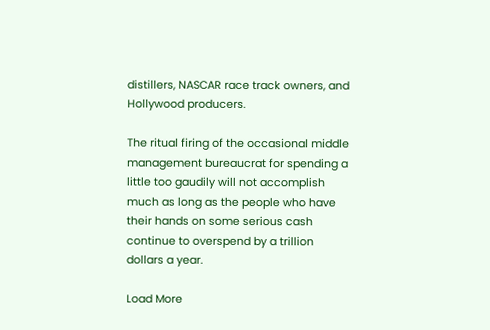distillers, NASCAR race track owners, and Hollywood producers.

The ritual firing of the occasional middle management bureaucrat for spending a little too gaudily will not accomplish much as long as the people who have their hands on some serious cash continue to overspend by a trillion dollars a year.

Load More